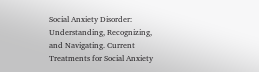Social Anxiety Disorder: Understanding, Recognizing, and Navigating. Current Treatments for Social Anxiety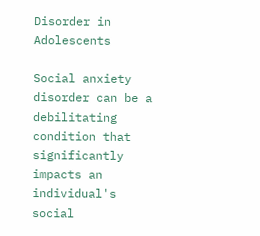Disorder in Adolescents

Social anxiety disorder can be a debilitating condition that significantly impacts an individual's social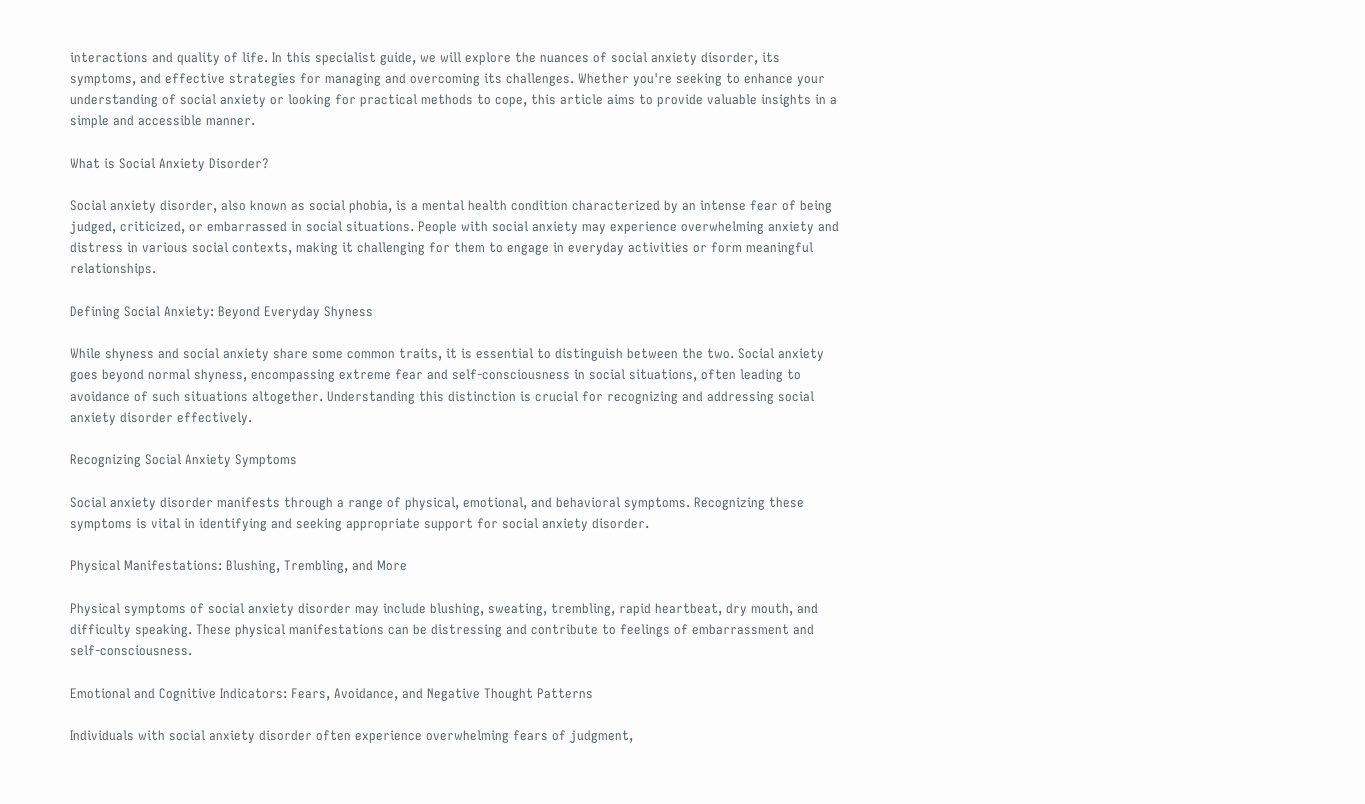interactions and quality of life. In this specialist guide, we will explore the nuances of social anxiety disorder, its symptoms, and effective strategies for managing and overcoming its challenges. Whether you're seeking to enhance your understanding of social anxiety or looking for practical methods to cope, this article aims to provide valuable insights in a simple and accessible manner.

What is Social Anxiety Disorder?

Social anxiety disorder, also known as social phobia, is a mental health condition characterized by an intense fear of being judged, criticized, or embarrassed in social situations. People with social anxiety may experience overwhelming anxiety and distress in various social contexts, making it challenging for them to engage in everyday activities or form meaningful relationships.

Defining Social Anxiety: Beyond Everyday Shyness

While shyness and social anxiety share some common traits, it is essential to distinguish between the two. Social anxiety goes beyond normal shyness, encompassing extreme fear and self-consciousness in social situations, often leading to avoidance of such situations altogether. Understanding this distinction is crucial for recognizing and addressing social anxiety disorder effectively.

Recognizing Social Anxiety Symptoms

Social anxiety disorder manifests through a range of physical, emotional, and behavioral symptoms. Recognizing these symptoms is vital in identifying and seeking appropriate support for social anxiety disorder.

Physical Manifestations: Blushing, Trembling, and More

Physical symptoms of social anxiety disorder may include blushing, sweating, trembling, rapid heartbeat, dry mouth, and difficulty speaking. These physical manifestations can be distressing and contribute to feelings of embarrassment and self-consciousness.

Emotional and Cognitive Indicators: Fears, Avoidance, and Negative Thought Patterns

Individuals with social anxiety disorder often experience overwhelming fears of judgment,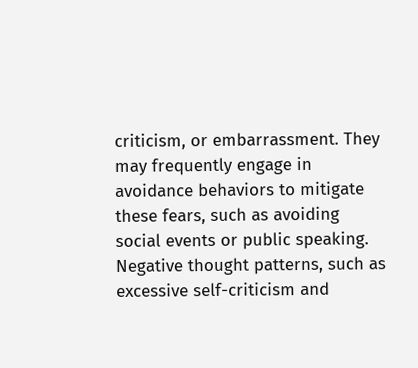criticism, or embarrassment. They may frequently engage in avoidance behaviors to mitigate these fears, such as avoiding social events or public speaking. Negative thought patterns, such as excessive self-criticism and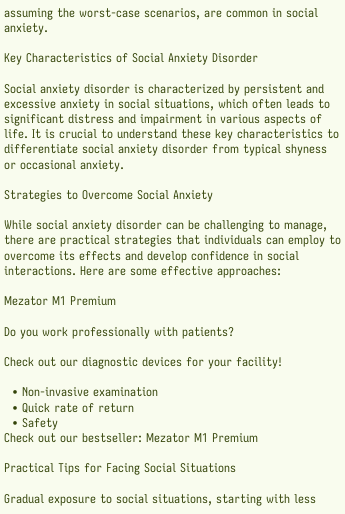assuming the worst-case scenarios, are common in social anxiety.

Key Characteristics of Social Anxiety Disorder

Social anxiety disorder is characterized by persistent and excessive anxiety in social situations, which often leads to significant distress and impairment in various aspects of life. It is crucial to understand these key characteristics to differentiate social anxiety disorder from typical shyness or occasional anxiety.

Strategies to Overcome Social Anxiety

While social anxiety disorder can be challenging to manage, there are practical strategies that individuals can employ to overcome its effects and develop confidence in social interactions. Here are some effective approaches:

Mezator M1 Premium

Do you work professionally with patients?

Check out our diagnostic devices for your facility!

  • Non-invasive examination
  • Quick rate of return
  • Safety
Check out our bestseller: Mezator M1 Premium

Practical Tips for Facing Social Situations

Gradual exposure to social situations, starting with less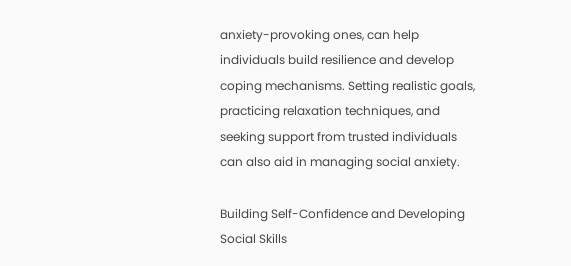anxiety-provoking ones, can help individuals build resilience and develop coping mechanisms. Setting realistic goals, practicing relaxation techniques, and seeking support from trusted individuals can also aid in managing social anxiety.

Building Self-Confidence and Developing Social Skills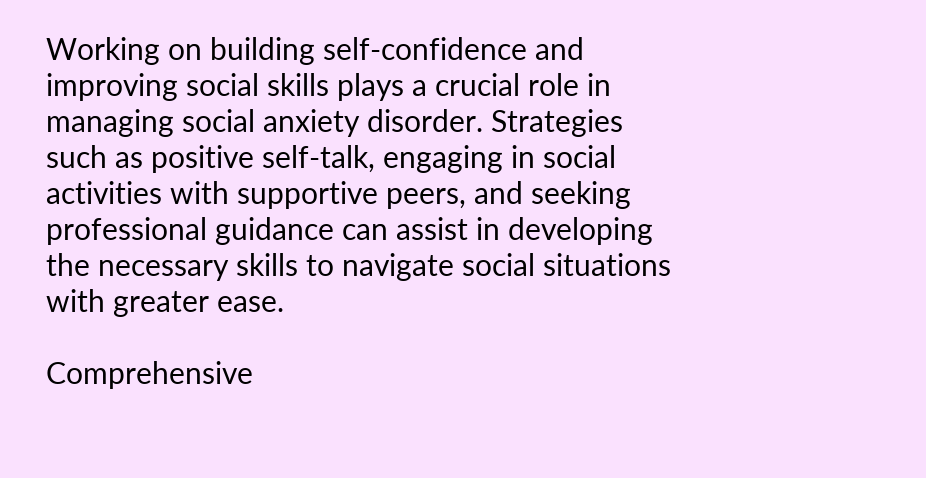Working on building self-confidence and improving social skills plays a crucial role in managing social anxiety disorder. Strategies such as positive self-talk, engaging in social activities with supportive peers, and seeking professional guidance can assist in developing the necessary skills to navigate social situations with greater ease.

Comprehensive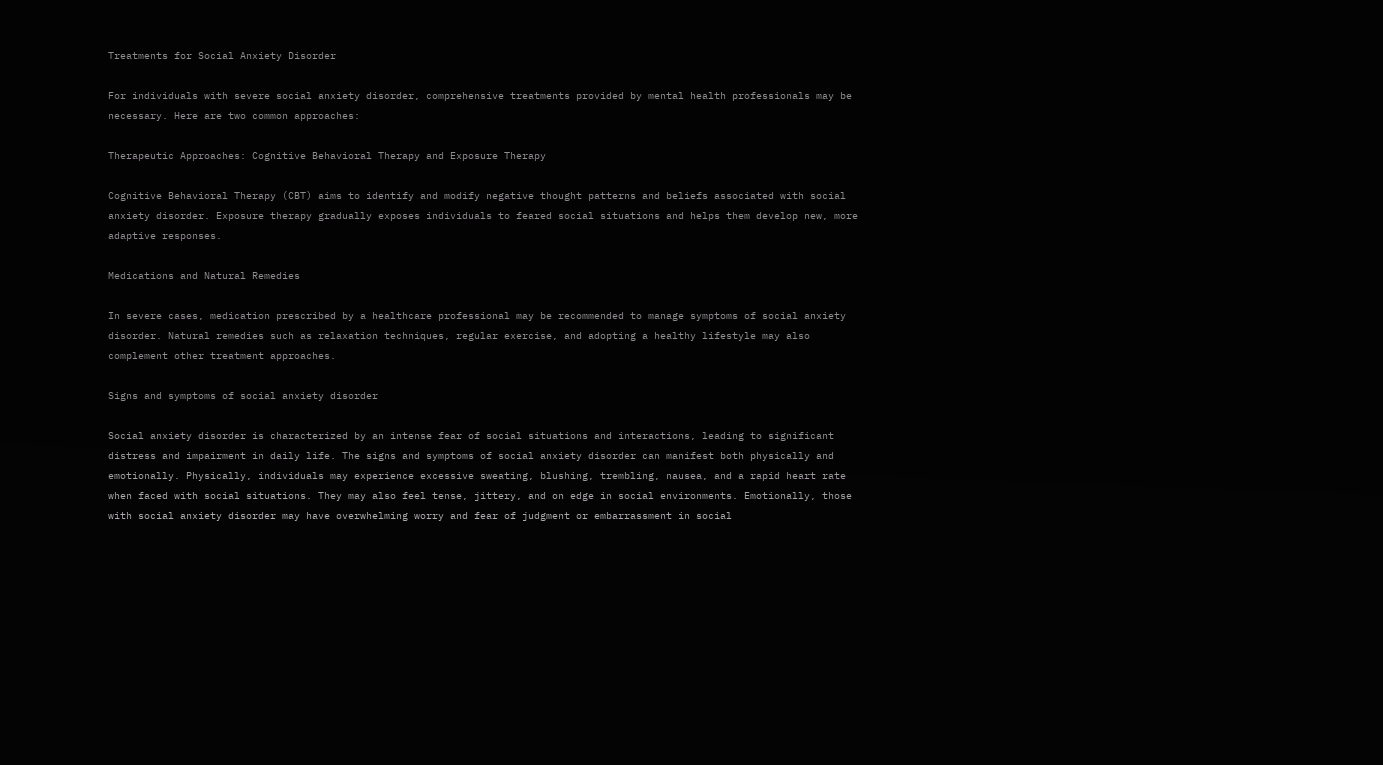Treatments for Social Anxiety Disorder

For individuals with severe social anxiety disorder, comprehensive treatments provided by mental health professionals may be necessary. Here are two common approaches:

Therapeutic Approaches: Cognitive Behavioral Therapy and Exposure Therapy

Cognitive Behavioral Therapy (CBT) aims to identify and modify negative thought patterns and beliefs associated with social anxiety disorder. Exposure therapy gradually exposes individuals to feared social situations and helps them develop new, more adaptive responses.

Medications and Natural Remedies

In severe cases, medication prescribed by a healthcare professional may be recommended to manage symptoms of social anxiety disorder. Natural remedies such as relaxation techniques, regular exercise, and adopting a healthy lifestyle may also complement other treatment approaches.

Signs and symptoms of social anxiety disorder

Social anxiety disorder is characterized by an intense fear of social situations and interactions, leading to significant distress and impairment in daily life. The signs and symptoms of social anxiety disorder can manifest both physically and emotionally. Physically, individuals may experience excessive sweating, blushing, trembling, nausea, and a rapid heart rate when faced with social situations. They may also feel tense, jittery, and on edge in social environments. Emotionally, those with social anxiety disorder may have overwhelming worry and fear of judgment or embarrassment in social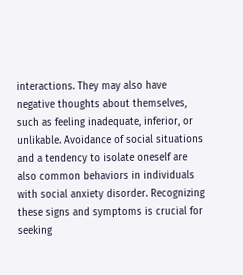interactions. They may also have negative thoughts about themselves, such as feeling inadequate, inferior, or unlikable. Avoidance of social situations and a tendency to isolate oneself are also common behaviors in individuals with social anxiety disorder. Recognizing these signs and symptoms is crucial for seeking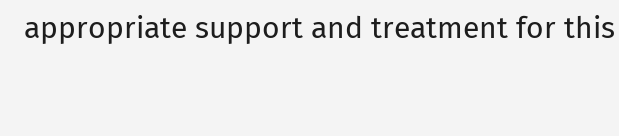appropriate support and treatment for this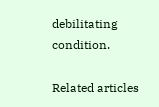debilitating condition.

Related articles